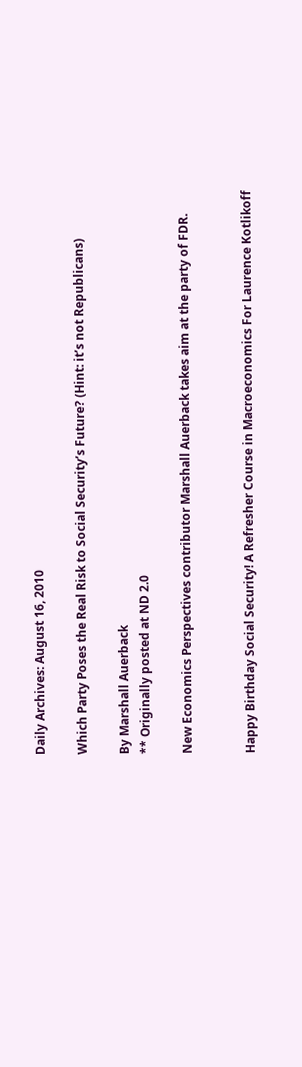Daily Archives: August 16, 2010

Which Party Poses the Real Risk to Social Security’s Future? (Hint: it’s not Republicans)

By Marshall Auerback
** Originally posted at ND 2.0

New Economics Perspectives contributor Marshall Auerback takes aim at the party of FDR.


Happy Birthday Social Security! A Refresher Course in Macroeconomics For Laurence Kotlikoff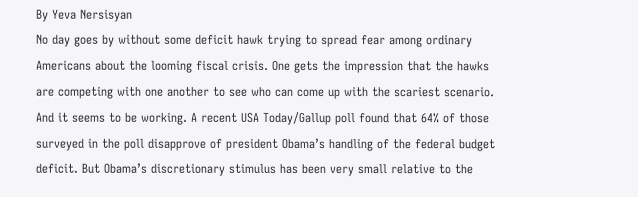By Yeva Nersisyan
No day goes by without some deficit hawk trying to spread fear among ordinary Americans about the looming fiscal crisis. One gets the impression that the hawks are competing with one another to see who can come up with the scariest scenario. And it seems to be working. A recent USA Today/Gallup poll found that 64% of those surveyed in the poll disapprove of president Obama’s handling of the federal budget deficit. But Obama’s discretionary stimulus has been very small relative to the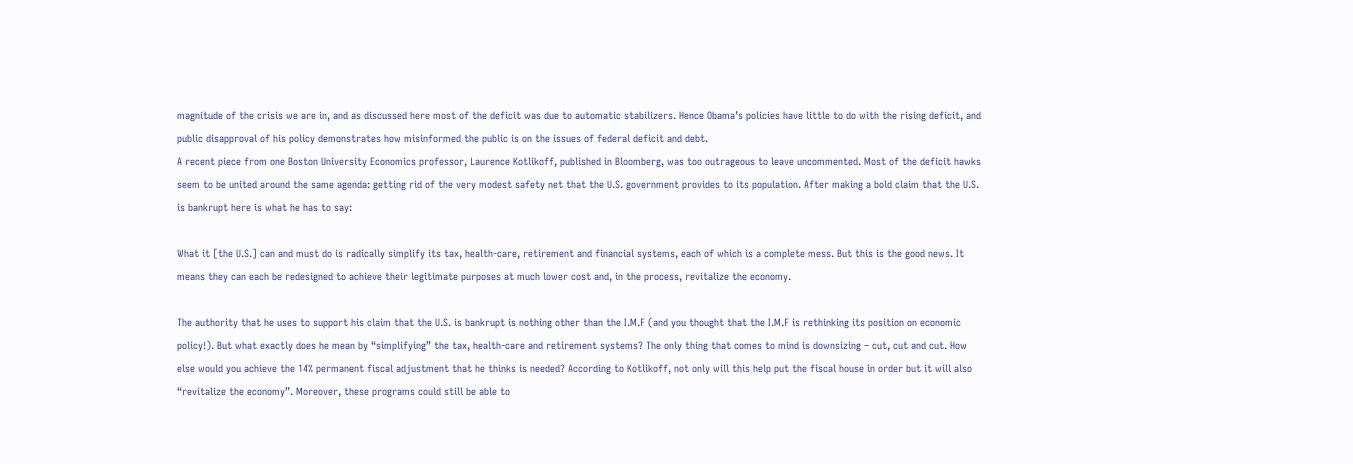magnitude of the crisis we are in, and as discussed here most of the deficit was due to automatic stabilizers. Hence Obama’s policies have little to do with the rising deficit, and public disapproval of his policy demonstrates how misinformed the public is on the issues of federal deficit and debt.
A recent piece from one Boston University Economics professor, Laurence Kotlikoff, published in Bloomberg, was too outrageous to leave uncommented. Most of the deficit hawks seem to be united around the same agenda: getting rid of the very modest safety net that the U.S. government provides to its population. After making a bold claim that the U.S. is bankrupt here is what he has to say:

What it [the U.S.] can and must do is radically simplify its tax, health-care, retirement and financial systems, each of which is a complete mess. But this is the good news. It means they can each be redesigned to achieve their legitimate purposes at much lower cost and, in the process, revitalize the economy.

The authority that he uses to support his claim that the U.S. is bankrupt is nothing other than the I.M.F (and you thought that the I.M.F is rethinking its position on economic policy!). But what exactly does he mean by “simplifying” the tax, health-care and retirement systems? The only thing that comes to mind is downsizing – cut, cut and cut. How else would you achieve the 14% permanent fiscal adjustment that he thinks is needed? According to Kotlikoff, not only will this help put the fiscal house in order but it will also “revitalize the economy”. Moreover, these programs could still be able to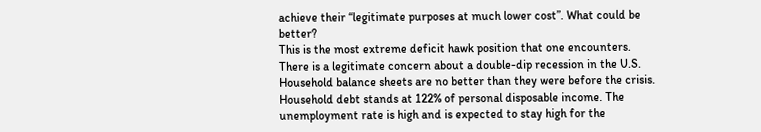achieve their “legitimate purposes at much lower cost”. What could be better?
This is the most extreme deficit hawk position that one encounters. There is a legitimate concern about a double-dip recession in the U.S. Household balance sheets are no better than they were before the crisis. Household debt stands at 122% of personal disposable income. The unemployment rate is high and is expected to stay high for the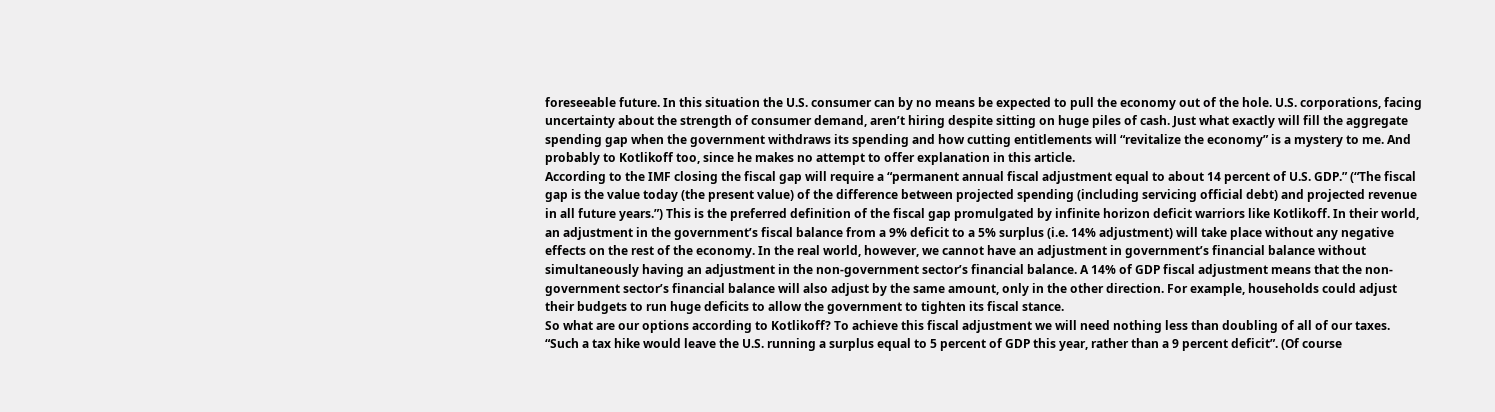foreseeable future. In this situation the U.S. consumer can by no means be expected to pull the economy out of the hole. U.S. corporations, facing uncertainty about the strength of consumer demand, aren’t hiring despite sitting on huge piles of cash. Just what exactly will fill the aggregate spending gap when the government withdraws its spending and how cutting entitlements will “revitalize the economy” is a mystery to me. And probably to Kotlikoff too, since he makes no attempt to offer explanation in this article.
According to the IMF closing the fiscal gap will require a “permanent annual fiscal adjustment equal to about 14 percent of U.S. GDP.” (“The fiscal gap is the value today (the present value) of the difference between projected spending (including servicing official debt) and projected revenue in all future years.”) This is the preferred definition of the fiscal gap promulgated by infinite horizon deficit warriors like Kotlikoff. In their world, an adjustment in the government’s fiscal balance from a 9% deficit to a 5% surplus (i.e. 14% adjustment) will take place without any negative effects on the rest of the economy. In the real world, however, we cannot have an adjustment in government’s financial balance without simultaneously having an adjustment in the non-government sector’s financial balance. A 14% of GDP fiscal adjustment means that the non-government sector’s financial balance will also adjust by the same amount, only in the other direction. For example, households could adjust their budgets to run huge deficits to allow the government to tighten its fiscal stance.
So what are our options according to Kotlikoff? To achieve this fiscal adjustment we will need nothing less than doubling of all of our taxes. “Such a tax hike would leave the U.S. running a surplus equal to 5 percent of GDP this year, rather than a 9 percent deficit”. (Of course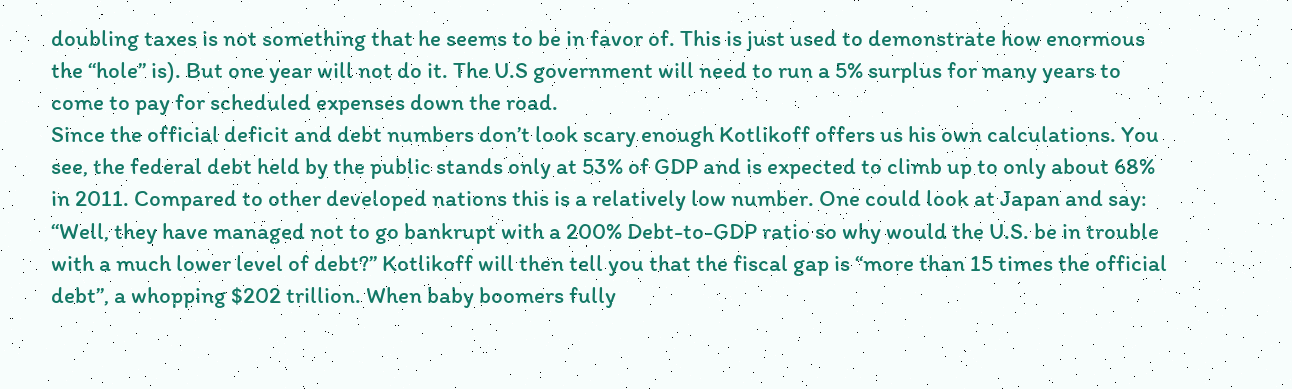doubling taxes is not something that he seems to be in favor of. This is just used to demonstrate how enormous the “hole” is). But one year will not do it. The U.S government will need to run a 5% surplus for many years to come to pay for scheduled expenses down the road.
Since the official deficit and debt numbers don’t look scary enough Kotlikoff offers us his own calculations. You see, the federal debt held by the public stands only at 53% of GDP and is expected to climb up to only about 68% in 2011. Compared to other developed nations this is a relatively low number. One could look at Japan and say: “Well, they have managed not to go bankrupt with a 200% Debt-to-GDP ratio so why would the U.S. be in trouble with a much lower level of debt?” Kotlikoff will then tell you that the fiscal gap is “more than 15 times the official debt”, a whopping $202 trillion. When baby boomers fully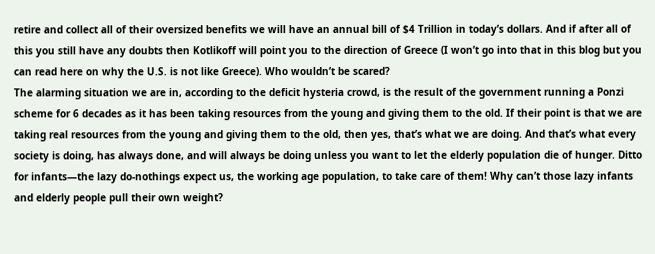retire and collect all of their oversized benefits we will have an annual bill of $4 Trillion in today’s dollars. And if after all of this you still have any doubts then Kotlikoff will point you to the direction of Greece (I won’t go into that in this blog but you can read here on why the U.S. is not like Greece). Who wouldn’t be scared?
The alarming situation we are in, according to the deficit hysteria crowd, is the result of the government running a Ponzi scheme for 6 decades as it has been taking resources from the young and giving them to the old. If their point is that we are taking real resources from the young and giving them to the old, then yes, that’s what we are doing. And that’s what every society is doing, has always done, and will always be doing unless you want to let the elderly population die of hunger. Ditto for infants—the lazy do-nothings expect us, the working age population, to take care of them! Why can’t those lazy infants and elderly people pull their own weight?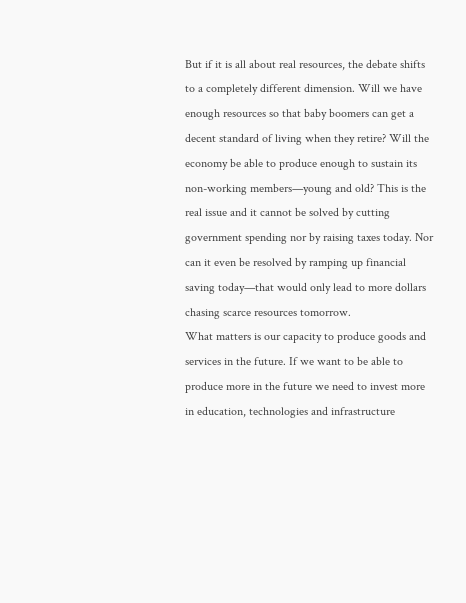But if it is all about real resources, the debate shifts to a completely different dimension. Will we have enough resources so that baby boomers can get a decent standard of living when they retire? Will the economy be able to produce enough to sustain its non-working members—young and old? This is the real issue and it cannot be solved by cutting government spending nor by raising taxes today. Nor can it even be resolved by ramping up financial saving today—that would only lead to more dollars chasing scarce resources tomorrow.
What matters is our capacity to produce goods and services in the future. If we want to be able to produce more in the future we need to invest more in education, technologies and infrastructure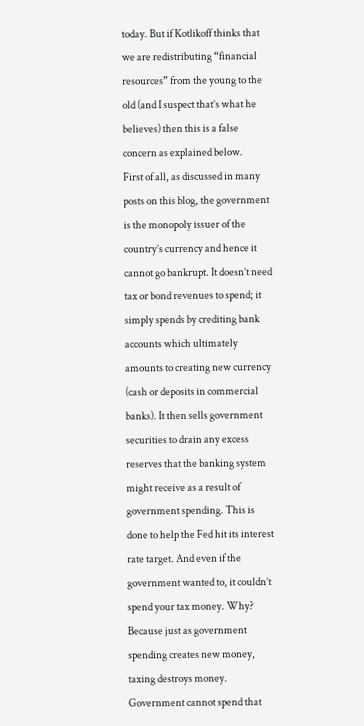today. But if Kotlikoff thinks that we are redistributing “financial resources” from the young to the old (and I suspect that’s what he believes) then this is a false concern as explained below.
First of all, as discussed in many posts on this blog, the government is the monopoly issuer of the country’s currency and hence it cannot go bankrupt. It doesn’t need tax or bond revenues to spend; it simply spends by crediting bank accounts which ultimately amounts to creating new currency (cash or deposits in commercial banks). It then sells government securities to drain any excess reserves that the banking system might receive as a result of government spending. This is done to help the Fed hit its interest rate target. And even if the government wanted to, it couldn’t spend your tax money. Why? Because just as government spending creates new money, taxing destroys money. Government cannot spend that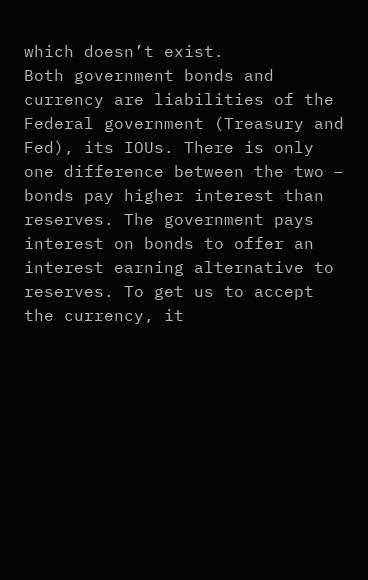which doesn’t exist.
Both government bonds and currency are liabilities of the Federal government (Treasury and Fed), its IOUs. There is only one difference between the two – bonds pay higher interest than reserves. The government pays interest on bonds to offer an interest earning alternative to reserves. To get us to accept the currency, it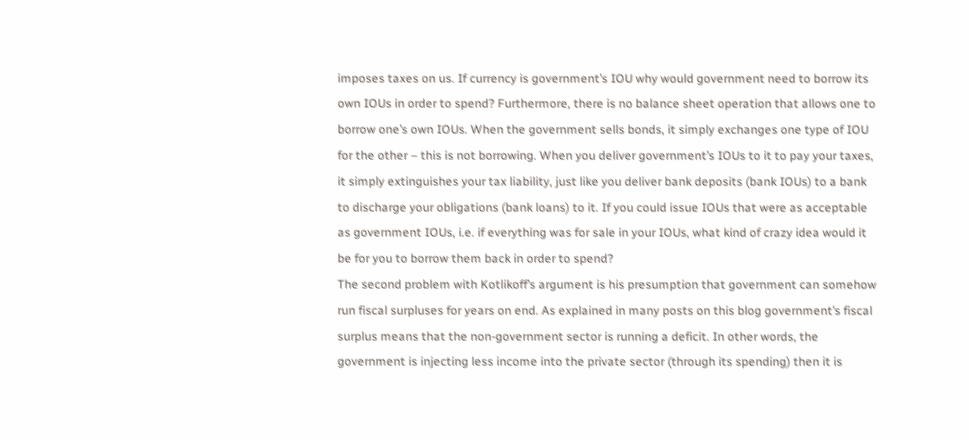imposes taxes on us. If currency is government’s IOU why would government need to borrow its own IOUs in order to spend? Furthermore, there is no balance sheet operation that allows one to borrow one’s own IOUs. When the government sells bonds, it simply exchanges one type of IOU for the other – this is not borrowing. When you deliver government’s IOUs to it to pay your taxes, it simply extinguishes your tax liability, just like you deliver bank deposits (bank IOUs) to a bank to discharge your obligations (bank loans) to it. If you could issue IOUs that were as acceptable as government IOUs, i.e. if everything was for sale in your IOUs, what kind of crazy idea would it be for you to borrow them back in order to spend?
The second problem with Kotlikoff’s argument is his presumption that government can somehow run fiscal surpluses for years on end. As explained in many posts on this blog government’s fiscal surplus means that the non-government sector is running a deficit. In other words, the government is injecting less income into the private sector (through its spending) then it is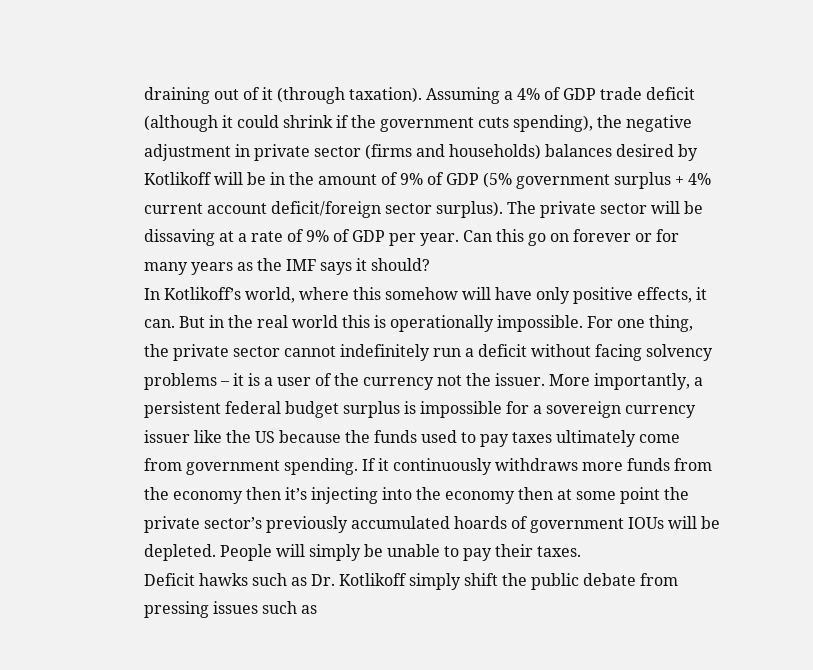draining out of it (through taxation). Assuming a 4% of GDP trade deficit (although it could shrink if the government cuts spending), the negative adjustment in private sector (firms and households) balances desired by Kotlikoff will be in the amount of 9% of GDP (5% government surplus + 4% current account deficit/foreign sector surplus). The private sector will be dissaving at a rate of 9% of GDP per year. Can this go on forever or for many years as the IMF says it should?
In Kotlikoff’s world, where this somehow will have only positive effects, it can. But in the real world this is operationally impossible. For one thing, the private sector cannot indefinitely run a deficit without facing solvency problems – it is a user of the currency not the issuer. More importantly, a persistent federal budget surplus is impossible for a sovereign currency issuer like the US because the funds used to pay taxes ultimately come from government spending. If it continuously withdraws more funds from the economy then it’s injecting into the economy then at some point the private sector’s previously accumulated hoards of government IOUs will be depleted. People will simply be unable to pay their taxes.
Deficit hawks such as Dr. Kotlikoff simply shift the public debate from pressing issues such as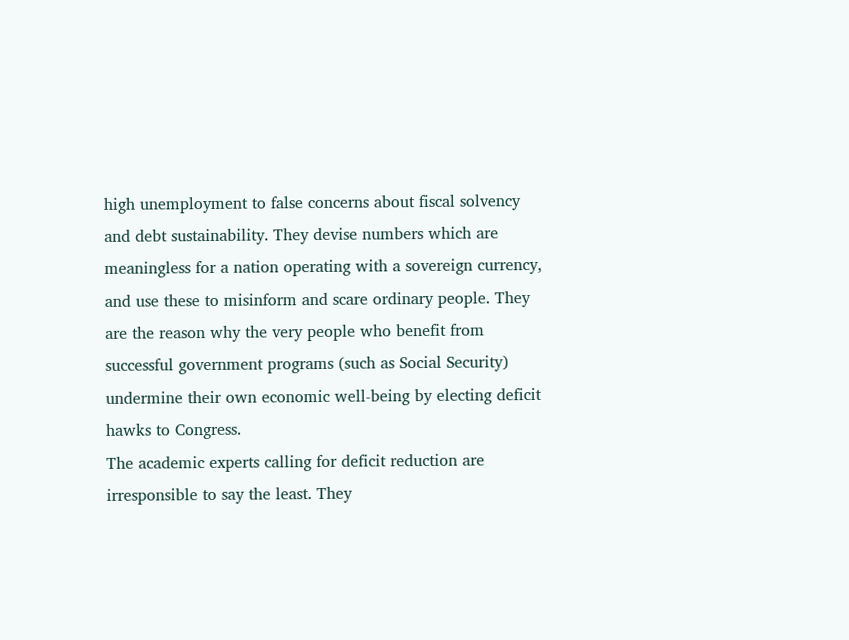high unemployment to false concerns about fiscal solvency and debt sustainability. They devise numbers which are meaningless for a nation operating with a sovereign currency, and use these to misinform and scare ordinary people. They are the reason why the very people who benefit from successful government programs (such as Social Security) undermine their own economic well-being by electing deficit hawks to Congress.
The academic experts calling for deficit reduction are irresponsible to say the least. They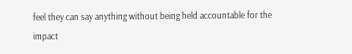feel they can say anything without being held accountable for the impact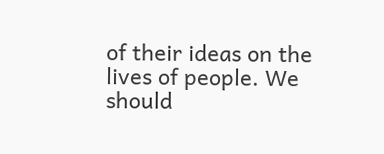of their ideas on the lives of people. We should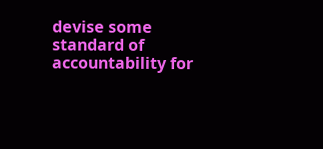devise some standard of accountability for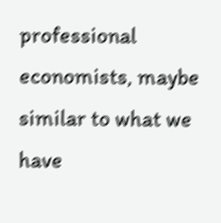professional economists, maybe similar to what we have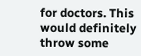for doctors. This would definitely throw some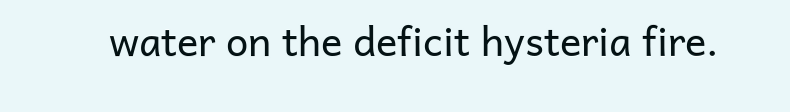water on the deficit hysteria fire.